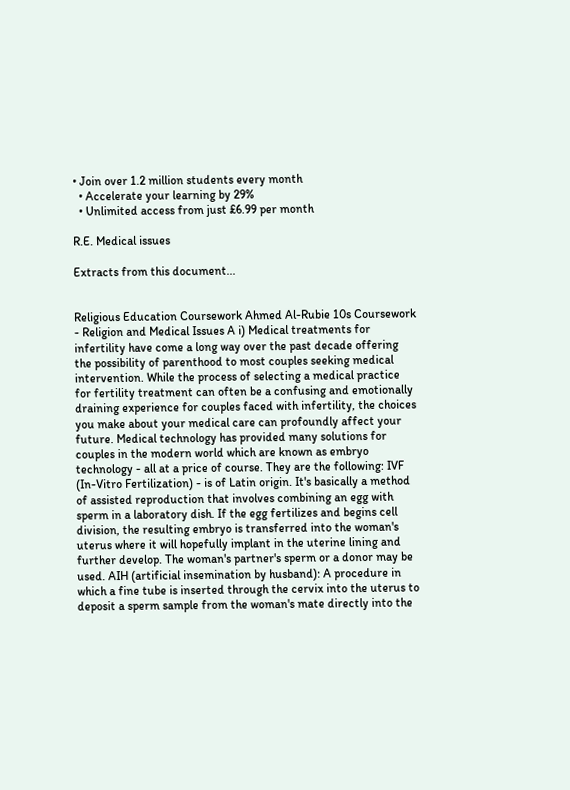• Join over 1.2 million students every month
  • Accelerate your learning by 29%
  • Unlimited access from just £6.99 per month

R.E. Medical issues

Extracts from this document...


Religious Education Coursework Ahmed Al-Rubie 10s Coursework - Religion and Medical Issues A i) Medical treatments for infertility have come a long way over the past decade offering the possibility of parenthood to most couples seeking medical intervention. While the process of selecting a medical practice for fertility treatment can often be a confusing and emotionally draining experience for couples faced with infertility, the choices you make about your medical care can profoundly affect your future. Medical technology has provided many solutions for couples in the modern world which are known as embryo technology - all at a price of course. They are the following: IVF (In-Vitro Fertilization) - is of Latin origin. It's basically a method of assisted reproduction that involves combining an egg with sperm in a laboratory dish. If the egg fertilizes and begins cell division, the resulting embryo is transferred into the woman's uterus where it will hopefully implant in the uterine lining and further develop. The woman's partner's sperm or a donor may be used. AIH (artificial insemination by husband): A procedure in which a fine tube is inserted through the cervix into the uterus to deposit a sperm sample from the woman's mate directly into the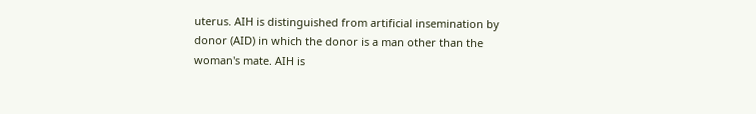uterus. AIH is distinguished from artificial insemination by donor (AID) in which the donor is a man other than the woman's mate. AIH is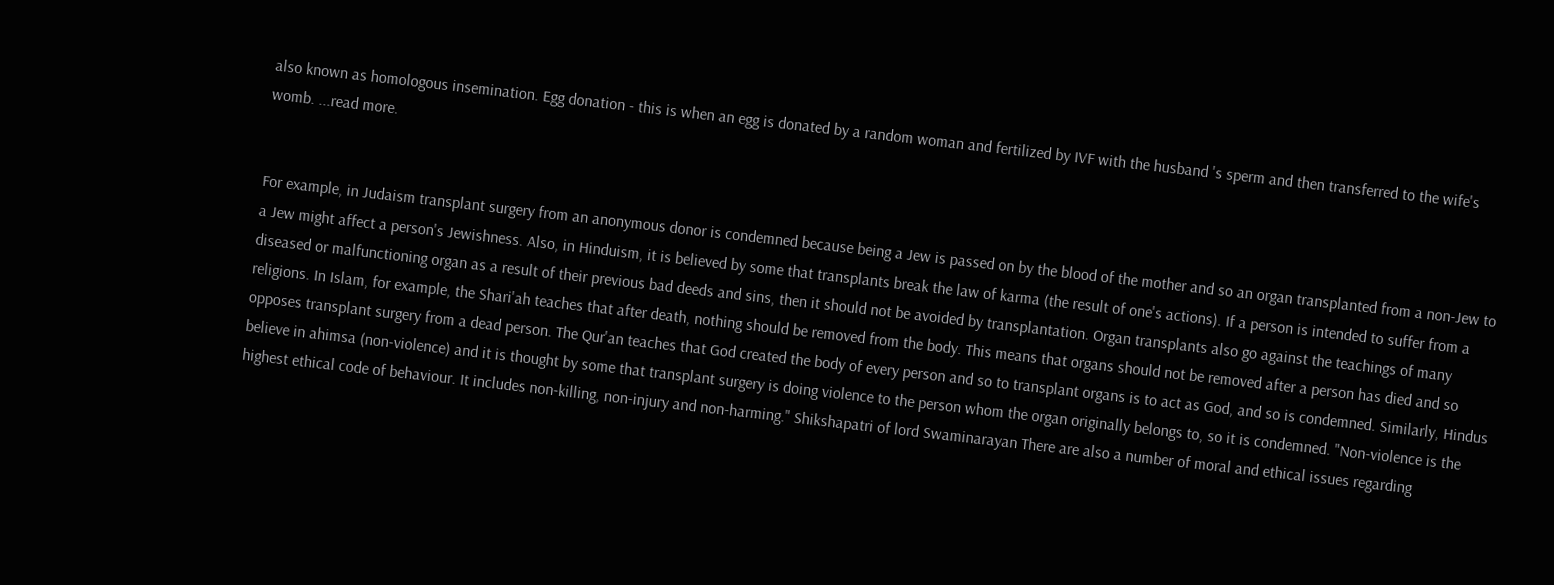also known as homologous insemination. Egg donation - this is when an egg is donated by a random woman and fertilized by IVF with the husband 's sperm and then transferred to the wife's womb. ...read more.


For example, in Judaism transplant surgery from an anonymous donor is condemned because being a Jew is passed on by the blood of the mother and so an organ transplanted from a non-Jew to a Jew might affect a person's Jewishness. Also, in Hinduism, it is believed by some that transplants break the law of karma (the result of one's actions). If a person is intended to suffer from a diseased or malfunctioning organ as a result of their previous bad deeds and sins, then it should not be avoided by transplantation. Organ transplants also go against the teachings of many religions. In Islam, for example, the Shari'ah teaches that after death, nothing should be removed from the body. This means that organs should not be removed after a person has died and so opposes transplant surgery from a dead person. The Qur'an teaches that God created the body of every person and so to transplant organs is to act as God, and so is condemned. Similarly, Hindus believe in ahimsa (non-violence) and it is thought by some that transplant surgery is doing violence to the person whom the organ originally belongs to, so it is condemned. "Non-violence is the highest ethical code of behaviour. It includes non-killing, non-injury and non-harming." Shikshapatri of lord Swaminarayan There are also a number of moral and ethical issues regarding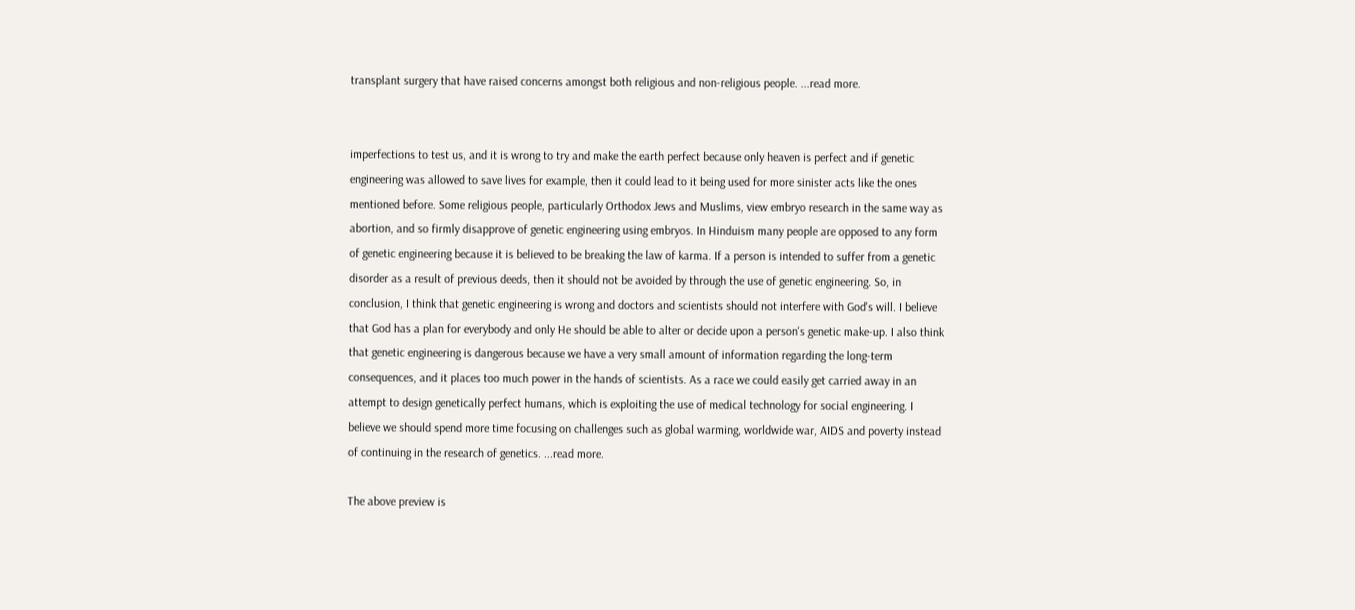transplant surgery that have raised concerns amongst both religious and non-religious people. ...read more.


imperfections to test us, and it is wrong to try and make the earth perfect because only heaven is perfect and if genetic engineering was allowed to save lives for example, then it could lead to it being used for more sinister acts like the ones mentioned before. Some religious people, particularly Orthodox Jews and Muslims, view embryo research in the same way as abortion, and so firmly disapprove of genetic engineering using embryos. In Hinduism many people are opposed to any form of genetic engineering because it is believed to be breaking the law of karma. If a person is intended to suffer from a genetic disorder as a result of previous deeds, then it should not be avoided by through the use of genetic engineering. So, in conclusion, I think that genetic engineering is wrong and doctors and scientists should not interfere with God's will. I believe that God has a plan for everybody and only He should be able to alter or decide upon a person's genetic make-up. I also think that genetic engineering is dangerous because we have a very small amount of information regarding the long-term consequences, and it places too much power in the hands of scientists. As a race we could easily get carried away in an attempt to design genetically perfect humans, which is exploiting the use of medical technology for social engineering. I believe we should spend more time focusing on challenges such as global warming, worldwide war, AIDS and poverty instead of continuing in the research of genetics. ...read more.

The above preview is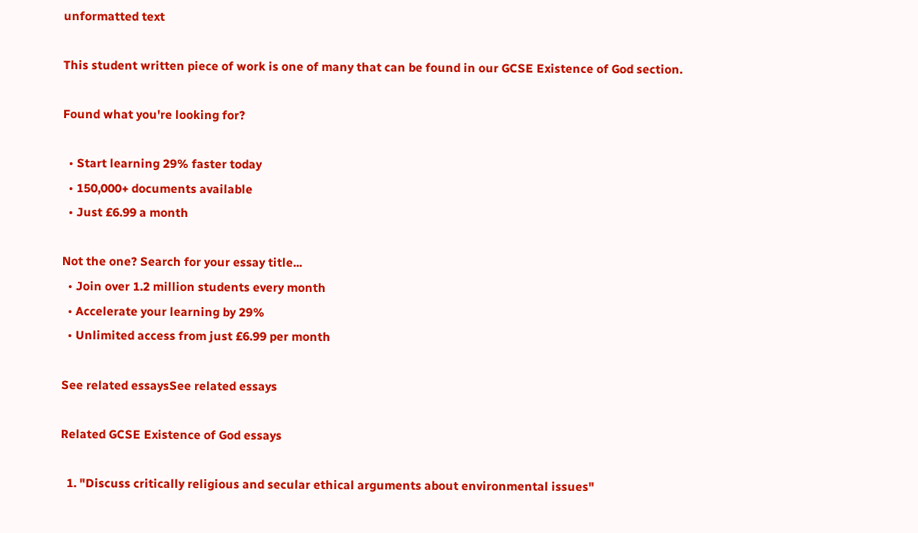unformatted text

This student written piece of work is one of many that can be found in our GCSE Existence of God section.

Found what you're looking for?

  • Start learning 29% faster today
  • 150,000+ documents available
  • Just £6.99 a month

Not the one? Search for your essay title...
  • Join over 1.2 million students every month
  • Accelerate your learning by 29%
  • Unlimited access from just £6.99 per month

See related essaysSee related essays

Related GCSE Existence of God essays

  1. "Discuss critically religious and secular ethical arguments about environmental issues"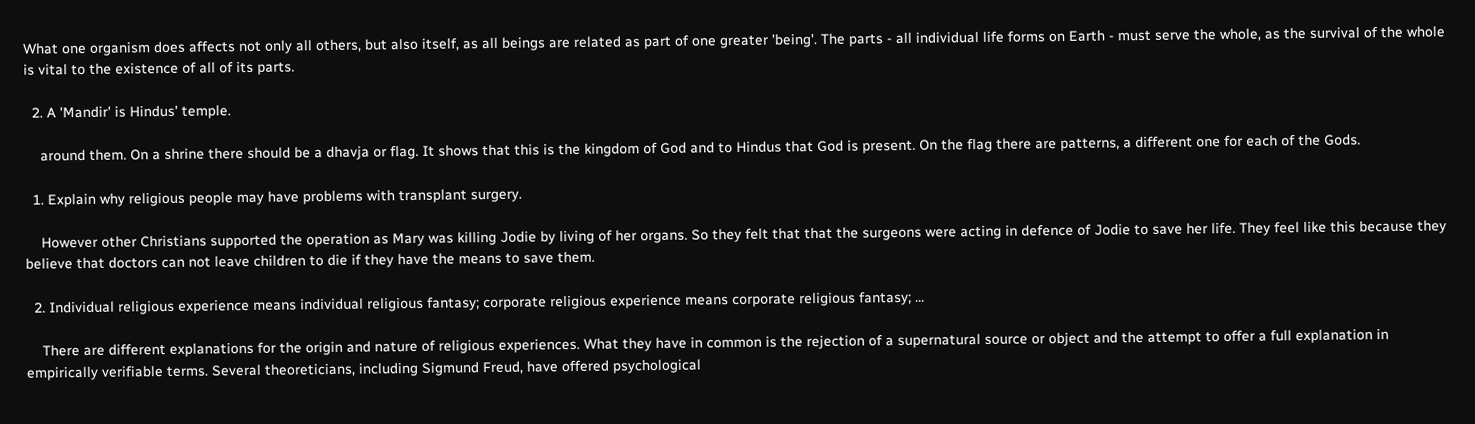What one organism does affects not only all others, but also itself, as all beings are related as part of one greater 'being'. The parts - all individual life forms on Earth - must serve the whole, as the survival of the whole is vital to the existence of all of its parts.

  2. A 'Mandir' is Hindus' temple.

    around them. On a shrine there should be a dhavja or flag. It shows that this is the kingdom of God and to Hindus that God is present. On the flag there are patterns, a different one for each of the Gods.

  1. Explain why religious people may have problems with transplant surgery.

    However other Christians supported the operation as Mary was killing Jodie by living of her organs. So they felt that that the surgeons were acting in defence of Jodie to save her life. They feel like this because they believe that doctors can not leave children to die if they have the means to save them.

  2. Individual religious experience means individual religious fantasy; corporate religious experience means corporate religious fantasy; ...

    There are different explanations for the origin and nature of religious experiences. What they have in common is the rejection of a supernatural source or object and the attempt to offer a full explanation in empirically verifiable terms. Several theoreticians, including Sigmund Freud, have offered psychological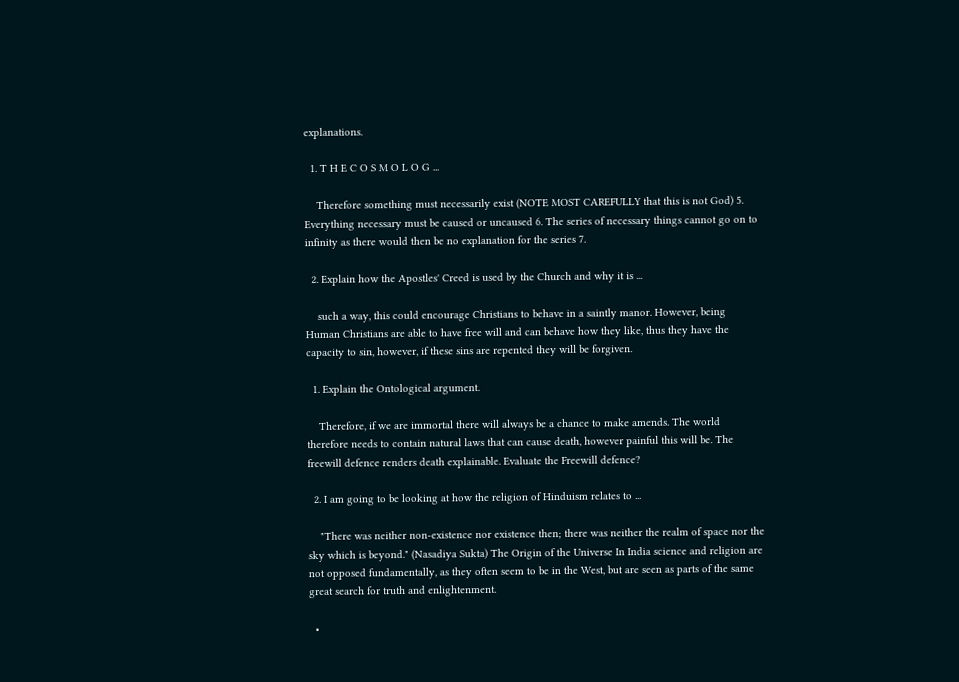explanations.

  1. T H E C O S M O L O G ...

    Therefore something must necessarily exist (NOTE MOST CAREFULLY that this is not God) 5. Everything necessary must be caused or uncaused 6. The series of necessary things cannot go on to infinity as there would then be no explanation for the series 7.

  2. Explain how the Apostles' Creed is used by the Church and why it is ...

    such a way, this could encourage Christians to behave in a saintly manor. However, being Human Christians are able to have free will and can behave how they like, thus they have the capacity to sin, however, if these sins are repented they will be forgiven.

  1. Explain the Ontological argument.

    Therefore, if we are immortal there will always be a chance to make amends. The world therefore needs to contain natural laws that can cause death, however painful this will be. The freewill defence renders death explainable. Evaluate the Freewill defence?

  2. I am going to be looking at how the religion of Hinduism relates to ...

    "There was neither non-existence nor existence then; there was neither the realm of space nor the sky which is beyond." (Nasadiya Sukta) The Origin of the Universe In India science and religion are not opposed fundamentally, as they often seem to be in the West, but are seen as parts of the same great search for truth and enlightenment.

  •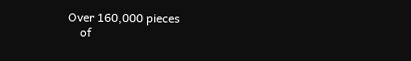Over 160,000 pieces
    of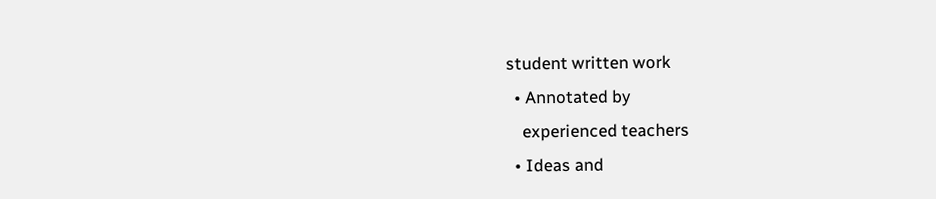student written work
  • Annotated by
    experienced teachers
  • Ideas and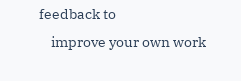feedback to
    improve your own work